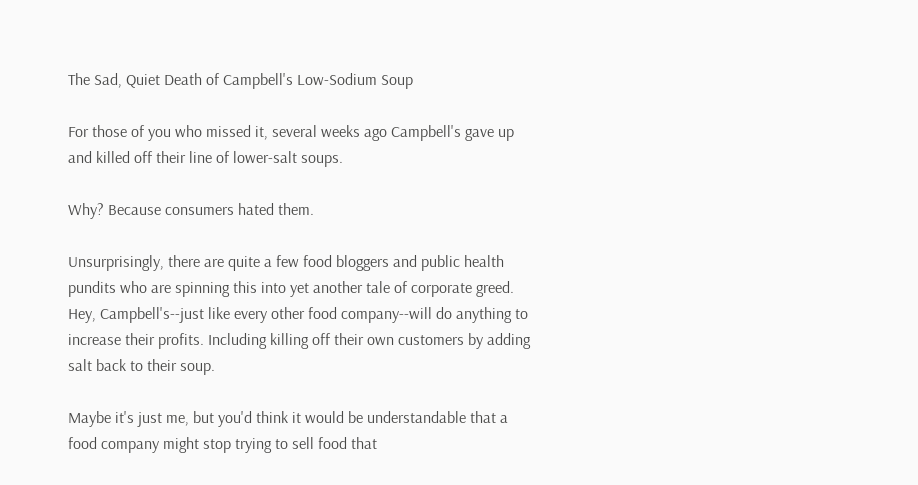The Sad, Quiet Death of Campbell's Low-Sodium Soup

For those of you who missed it, several weeks ago Campbell's gave up and killed off their line of lower-salt soups.

Why? Because consumers hated them.

Unsurprisingly, there are quite a few food bloggers and public health pundits who are spinning this into yet another tale of corporate greed. Hey, Campbell's--just like every other food company--will do anything to increase their profits. Including killing off their own customers by adding salt back to their soup.

Maybe it's just me, but you'd think it would be understandable that a food company might stop trying to sell food that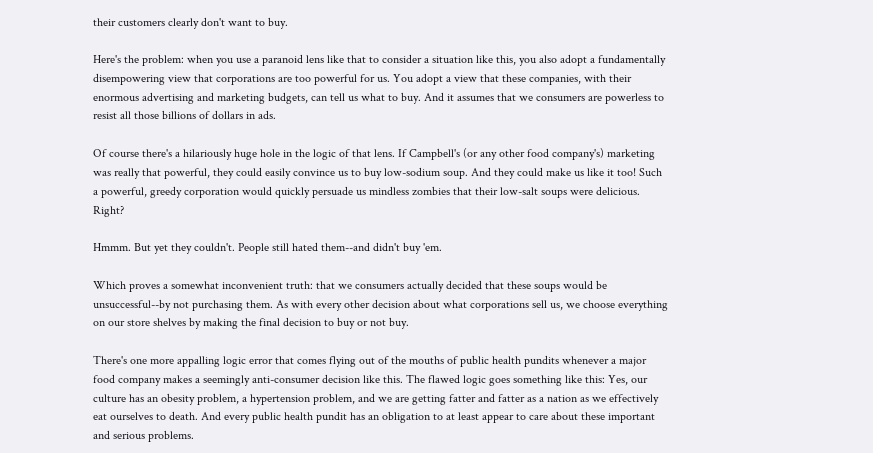their customers clearly don't want to buy.

Here's the problem: when you use a paranoid lens like that to consider a situation like this, you also adopt a fundamentally disempowering view that corporations are too powerful for us. You adopt a view that these companies, with their enormous advertising and marketing budgets, can tell us what to buy. And it assumes that we consumers are powerless to resist all those billions of dollars in ads.

Of course there's a hilariously huge hole in the logic of that lens. If Campbell's (or any other food company's) marketing was really that powerful, they could easily convince us to buy low-sodium soup. And they could make us like it too! Such a powerful, greedy corporation would quickly persuade us mindless zombies that their low-salt soups were delicious. Right?

Hmmm. But yet they couldn't. People still hated them--and didn't buy 'em.

Which proves a somewhat inconvenient truth: that we consumers actually decided that these soups would be unsuccessful--by not purchasing them. As with every other decision about what corporations sell us, we choose everything on our store shelves by making the final decision to buy or not buy.

There's one more appalling logic error that comes flying out of the mouths of public health pundits whenever a major food company makes a seemingly anti-consumer decision like this. The flawed logic goes something like this: Yes, our culture has an obesity problem, a hypertension problem, and we are getting fatter and fatter as a nation as we effectively eat ourselves to death. And every public health pundit has an obligation to at least appear to care about these important and serious problems.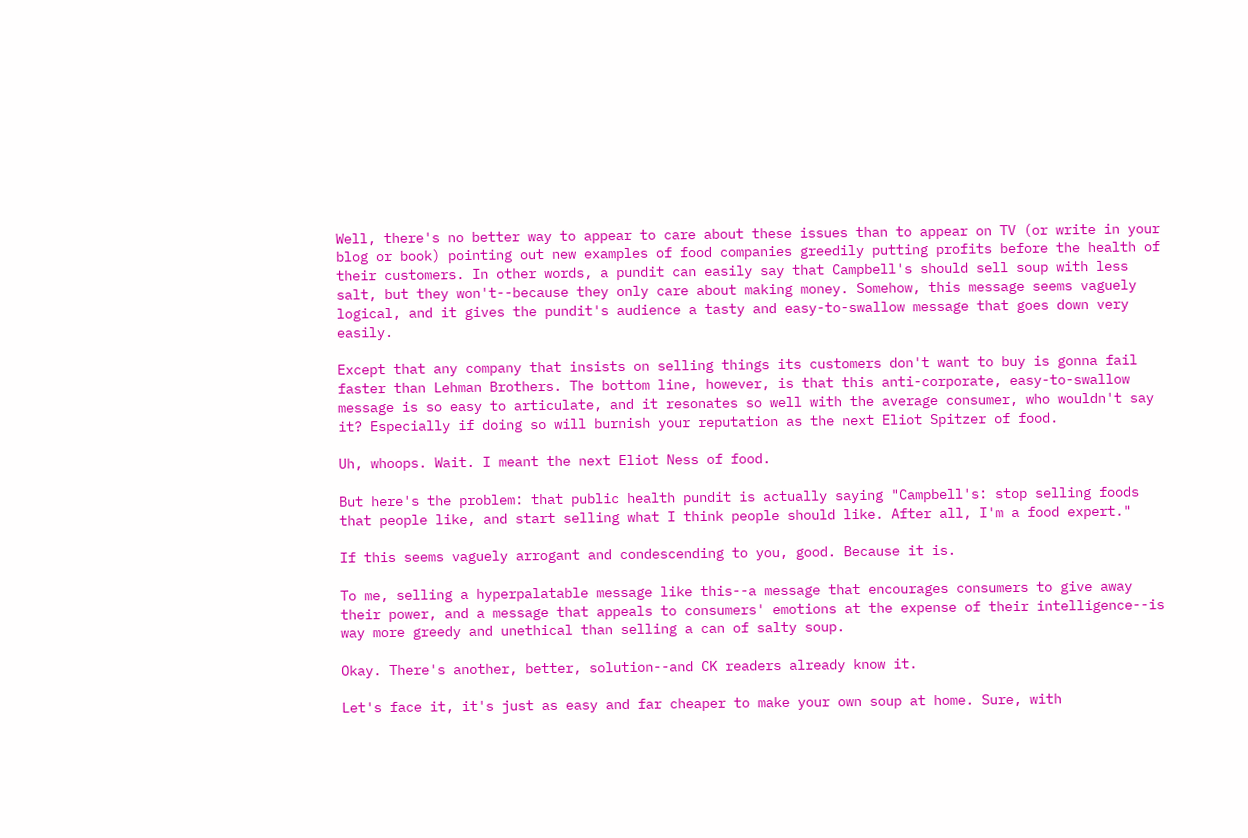Well, there's no better way to appear to care about these issues than to appear on TV (or write in your blog or book) pointing out new examples of food companies greedily putting profits before the health of their customers. In other words, a pundit can easily say that Campbell's should sell soup with less salt, but they won't--because they only care about making money. Somehow, this message seems vaguely logical, and it gives the pundit's audience a tasty and easy-to-swallow message that goes down very easily.

Except that any company that insists on selling things its customers don't want to buy is gonna fail faster than Lehman Brothers. The bottom line, however, is that this anti-corporate, easy-to-swallow message is so easy to articulate, and it resonates so well with the average consumer, who wouldn't say it? Especially if doing so will burnish your reputation as the next Eliot Spitzer of food.

Uh, whoops. Wait. I meant the next Eliot Ness of food.

But here's the problem: that public health pundit is actually saying "Campbell's: stop selling foods that people like, and start selling what I think people should like. After all, I'm a food expert."

If this seems vaguely arrogant and condescending to you, good. Because it is.

To me, selling a hyperpalatable message like this--a message that encourages consumers to give away their power, and a message that appeals to consumers' emotions at the expense of their intelligence--is way more greedy and unethical than selling a can of salty soup.

Okay. There's another, better, solution--and CK readers already know it.

Let's face it, it's just as easy and far cheaper to make your own soup at home. Sure, with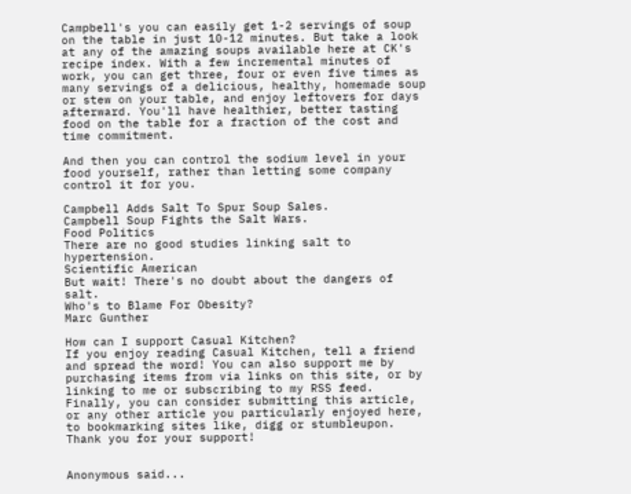Campbell's you can easily get 1-2 servings of soup on the table in just 10-12 minutes. But take a look at any of the amazing soups available here at CK's recipe index. With a few incremental minutes of work, you can get three, four or even five times as many servings of a delicious, healthy, homemade soup or stew on your table, and enjoy leftovers for days afterward. You'll have healthier, better tasting food on the table for a fraction of the cost and time commitment.

And then you can control the sodium level in your food yourself, rather than letting some company control it for you.

Campbell Adds Salt To Spur Soup Sales.
Campbell Soup Fights the Salt Wars.
Food Politics
There are no good studies linking salt to hypertension.
Scientific American
But wait! There's no doubt about the dangers of salt.
Who's to Blame For Obesity?
Marc Gunther

How can I support Casual Kitchen?
If you enjoy reading Casual Kitchen, tell a friend and spread the word! You can also support me by purchasing items from via links on this site, or by linking to me or subscribing to my RSS feed. Finally, you can consider submitting this article, or any other article you particularly enjoyed here, to bookmarking sites like, digg or stumbleupon. Thank you for your support!


Anonymous said...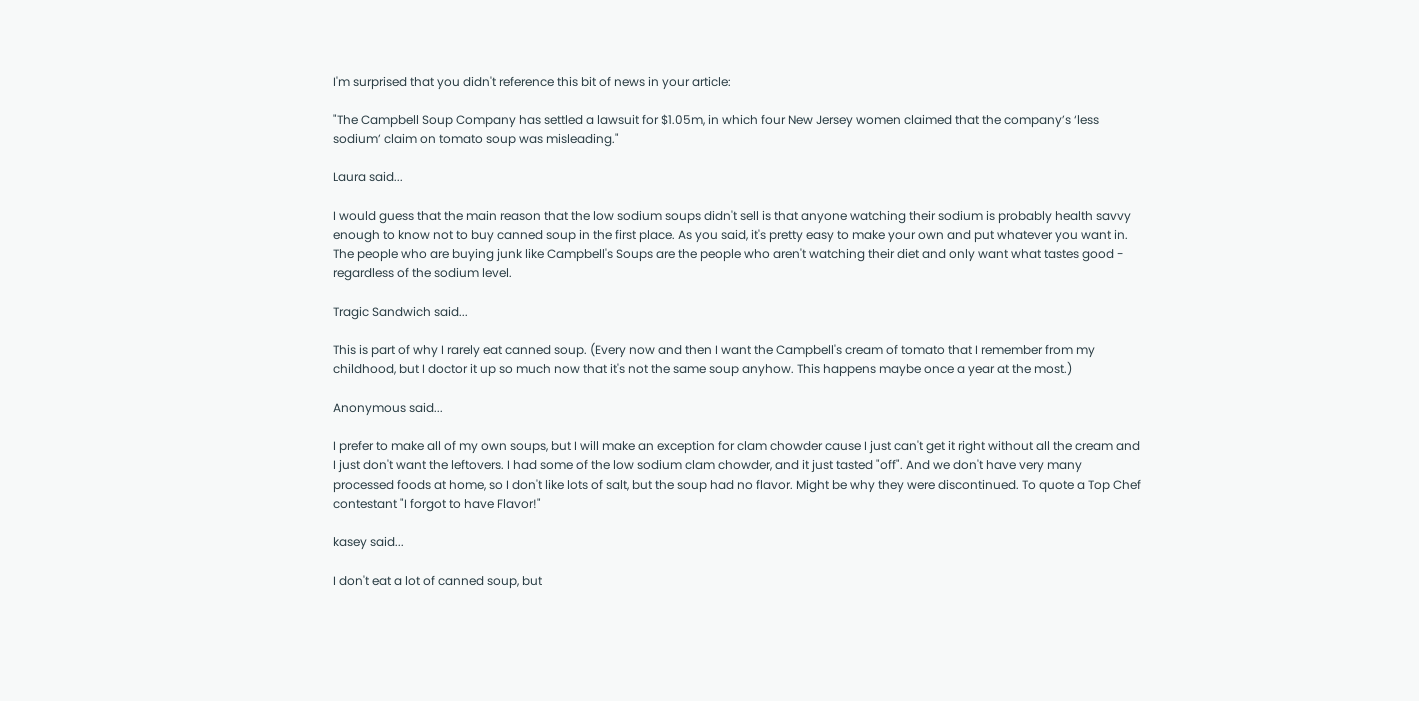I'm surprised that you didn't reference this bit of news in your article:

"The Campbell Soup Company has settled a lawsuit for $1.05m, in which four New Jersey women claimed that the company’s ‘less sodium’ claim on tomato soup was misleading."

Laura said...

I would guess that the main reason that the low sodium soups didn't sell is that anyone watching their sodium is probably health savvy enough to know not to buy canned soup in the first place. As you said, it's pretty easy to make your own and put whatever you want in. The people who are buying junk like Campbell's Soups are the people who aren't watching their diet and only want what tastes good - regardless of the sodium level.

Tragic Sandwich said...

This is part of why I rarely eat canned soup. (Every now and then I want the Campbell's cream of tomato that I remember from my childhood, but I doctor it up so much now that it's not the same soup anyhow. This happens maybe once a year at the most.)

Anonymous said...

I prefer to make all of my own soups, but I will make an exception for clam chowder cause I just can't get it right without all the cream and I just don't want the leftovers. I had some of the low sodium clam chowder, and it just tasted "off". And we don't have very many processed foods at home, so I don't like lots of salt, but the soup had no flavor. Might be why they were discontinued. To quote a Top Chef contestant "I forgot to have Flavor!"

kasey said...

I don't eat a lot of canned soup, but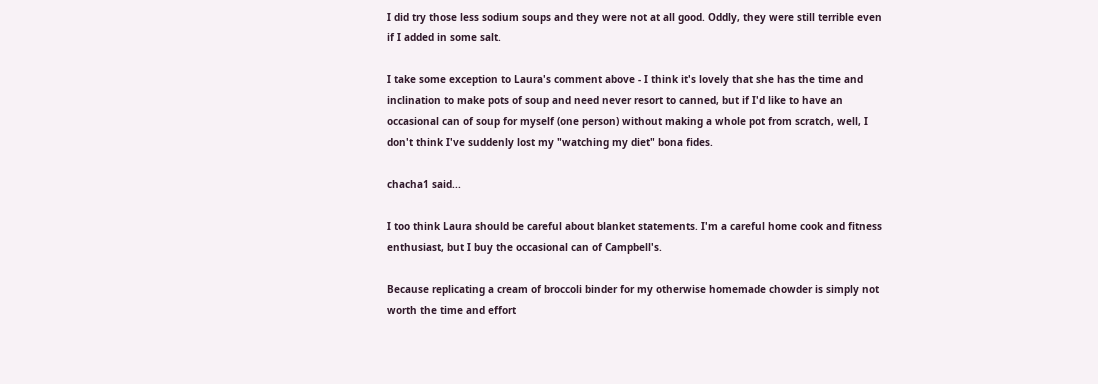I did try those less sodium soups and they were not at all good. Oddly, they were still terrible even if I added in some salt.

I take some exception to Laura's comment above - I think it's lovely that she has the time and inclination to make pots of soup and need never resort to canned, but if I'd like to have an occasional can of soup for myself (one person) without making a whole pot from scratch, well, I don't think I've suddenly lost my "watching my diet" bona fides.

chacha1 said...

I too think Laura should be careful about blanket statements. I'm a careful home cook and fitness enthusiast, but I buy the occasional can of Campbell's.

Because replicating a cream of broccoli binder for my otherwise homemade chowder is simply not worth the time and effort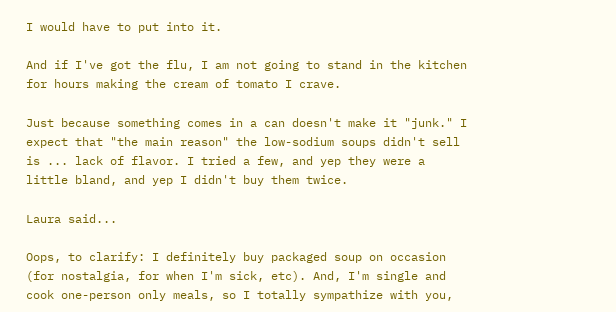I would have to put into it.

And if I've got the flu, I am not going to stand in the kitchen for hours making the cream of tomato I crave.

Just because something comes in a can doesn't make it "junk." I expect that "the main reason" the low-sodium soups didn't sell is ... lack of flavor. I tried a few, and yep they were a little bland, and yep I didn't buy them twice.

Laura said...

Oops, to clarify: I definitely buy packaged soup on occasion (for nostalgia, for when I'm sick, etc). And, I'm single and cook one-person only meals, so I totally sympathize with you,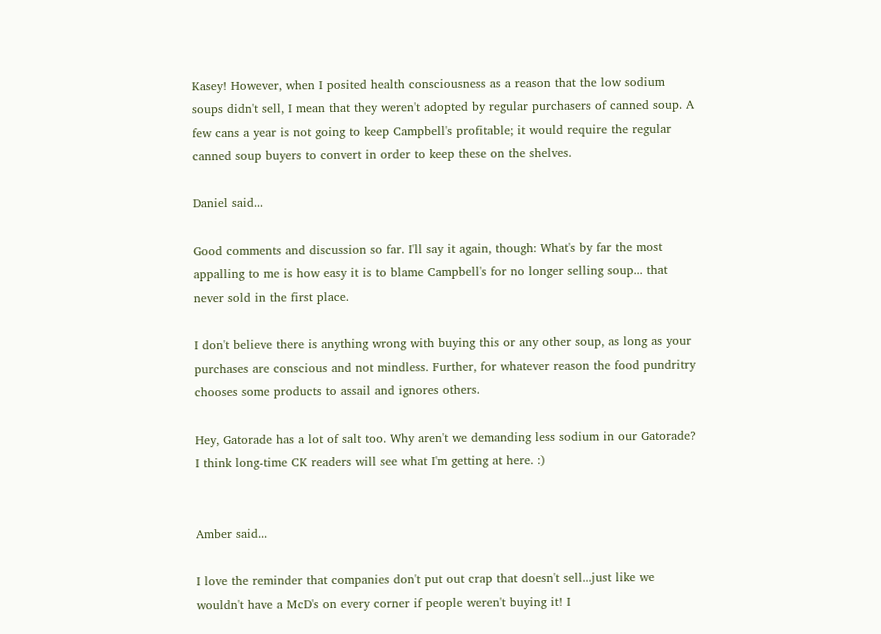Kasey! However, when I posited health consciousness as a reason that the low sodium soups didn't sell, I mean that they weren't adopted by regular purchasers of canned soup. A few cans a year is not going to keep Campbell's profitable; it would require the regular canned soup buyers to convert in order to keep these on the shelves.

Daniel said...

Good comments and discussion so far. I'll say it again, though: What's by far the most appalling to me is how easy it is to blame Campbell's for no longer selling soup... that never sold in the first place.

I don't believe there is anything wrong with buying this or any other soup, as long as your purchases are conscious and not mindless. Further, for whatever reason the food pundritry chooses some products to assail and ignores others.

Hey, Gatorade has a lot of salt too. Why aren't we demanding less sodium in our Gatorade? I think long-time CK readers will see what I'm getting at here. :)


Amber said...

I love the reminder that companies don't put out crap that doesn't sell...just like we wouldn't have a McD's on every corner if people weren't buying it! I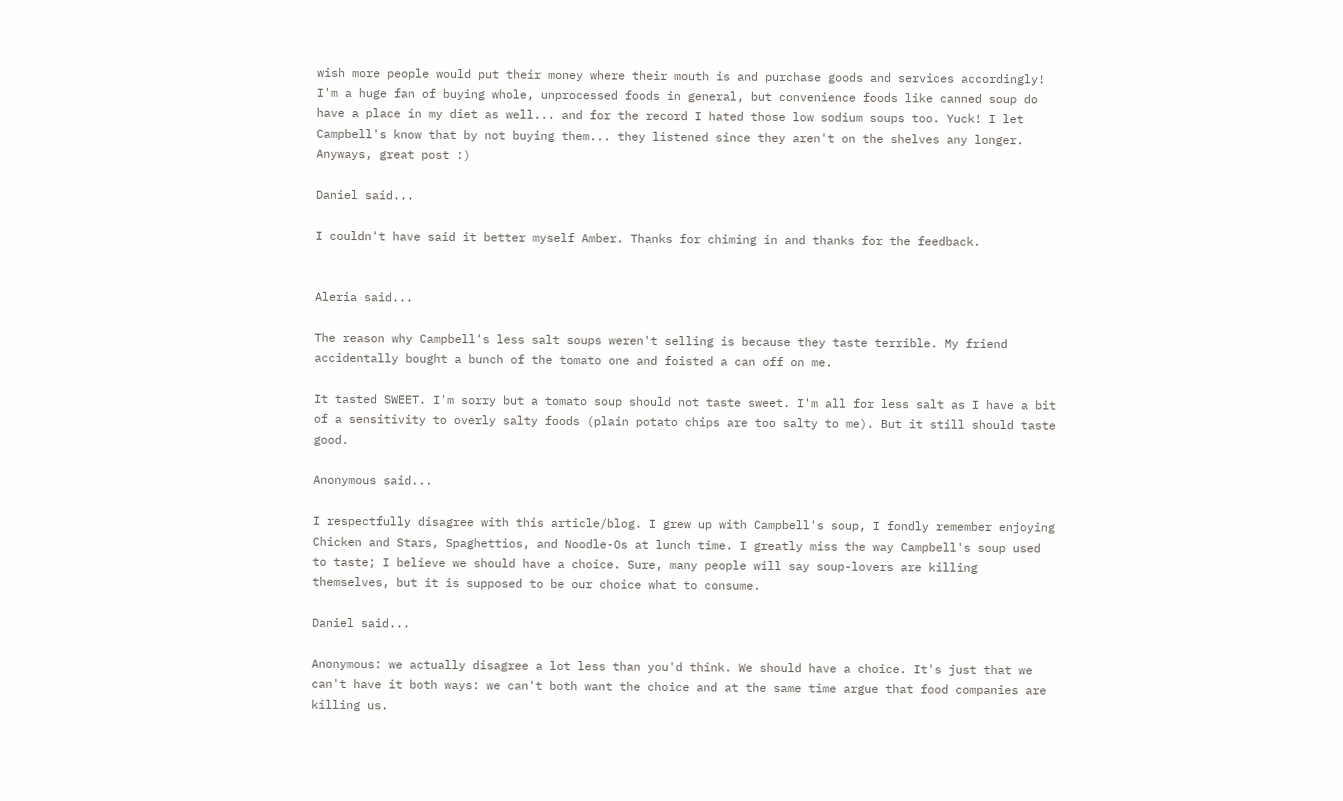wish more people would put their money where their mouth is and purchase goods and services accordingly! I'm a huge fan of buying whole, unprocessed foods in general, but convenience foods like canned soup do have a place in my diet as well... and for the record I hated those low sodium soups too. Yuck! I let Campbell's know that by not buying them... they listened since they aren't on the shelves any longer. Anyways, great post :)

Daniel said...

I couldn't have said it better myself Amber. Thanks for chiming in and thanks for the feedback.


Aleria said...

The reason why Campbell's less salt soups weren't selling is because they taste terrible. My friend accidentally bought a bunch of the tomato one and foisted a can off on me.

It tasted SWEET. I'm sorry but a tomato soup should not taste sweet. I'm all for less salt as I have a bit of a sensitivity to overly salty foods (plain potato chips are too salty to me). But it still should taste good.

Anonymous said...

I respectfully disagree with this article/blog. I grew up with Campbell's soup, I fondly remember enjoying Chicken and Stars, Spaghettios, and Noodle-Os at lunch time. I greatly miss the way Campbell's soup used to taste; I believe we should have a choice. Sure, many people will say soup-lovers are killing themselves, but it is supposed to be our choice what to consume.

Daniel said...

Anonymous: we actually disagree a lot less than you'd think. We should have a choice. It's just that we can't have it both ways: we can't both want the choice and at the same time argue that food companies are killing us.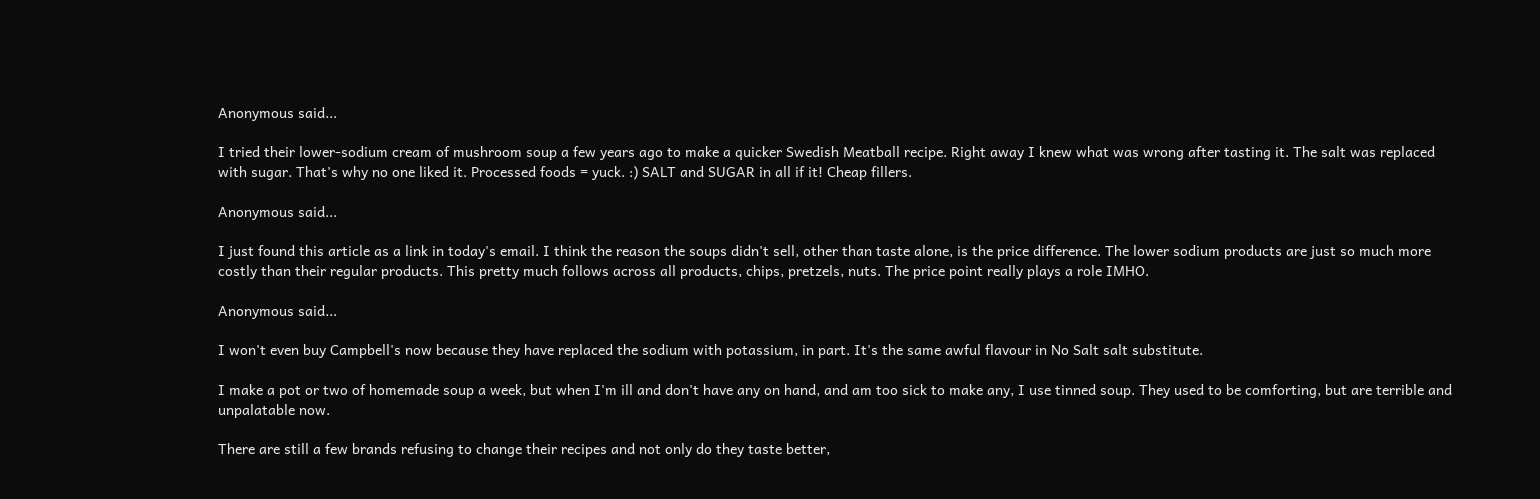Anonymous said...

I tried their lower-sodium cream of mushroom soup a few years ago to make a quicker Swedish Meatball recipe. Right away I knew what was wrong after tasting it. The salt was replaced with sugar. That's why no one liked it. Processed foods = yuck. :) SALT and SUGAR in all if it! Cheap fillers.

Anonymous said...

I just found this article as a link in today's email. I think the reason the soups didn't sell, other than taste alone, is the price difference. The lower sodium products are just so much more costly than their regular products. This pretty much follows across all products, chips, pretzels, nuts. The price point really plays a role IMHO.

Anonymous said...

I won't even buy Campbell's now because they have replaced the sodium with potassium, in part. It's the same awful flavour in No Salt salt substitute.

I make a pot or two of homemade soup a week, but when I'm ill and don't have any on hand, and am too sick to make any, I use tinned soup. They used to be comforting, but are terrible and unpalatable now.

There are still a few brands refusing to change their recipes and not only do they taste better,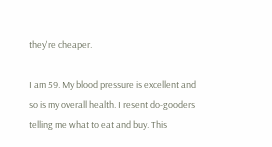they're cheaper.

I am 59. My blood pressure is excellent and so is my overall health. I resent do-gooders telling me what to eat and buy. This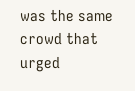was the same crowd that urged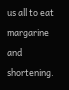us all to eat margarine and shortening.